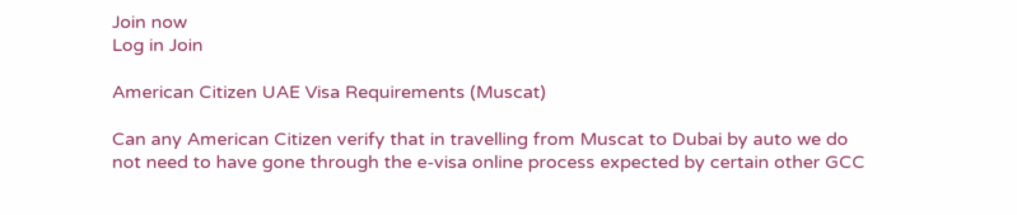Join now
Log in Join

American Citizen UAE Visa Requirements (Muscat)

Can any American Citizen verify that in travelling from Muscat to Dubai by auto we do not need to have gone through the e-visa online process expected by certain other GCC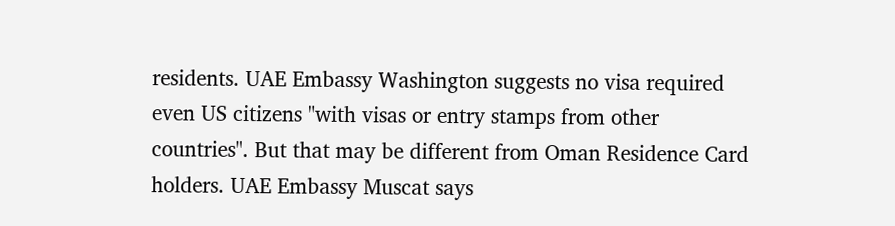residents. UAE Embassy Washington suggests no visa required even US citizens "with visas or entry stamps from other countries". But that may be different from Oman Residence Card holders. UAE Embassy Muscat says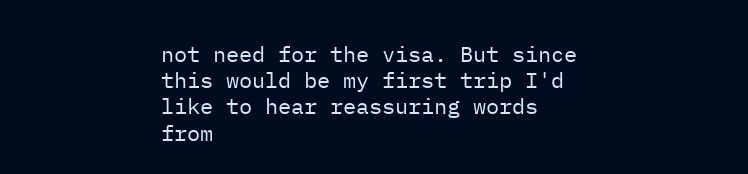not need for the visa. But since this would be my first trip I'd like to hear reassuring words from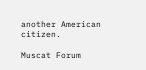another American citizen.

Muscat Forum